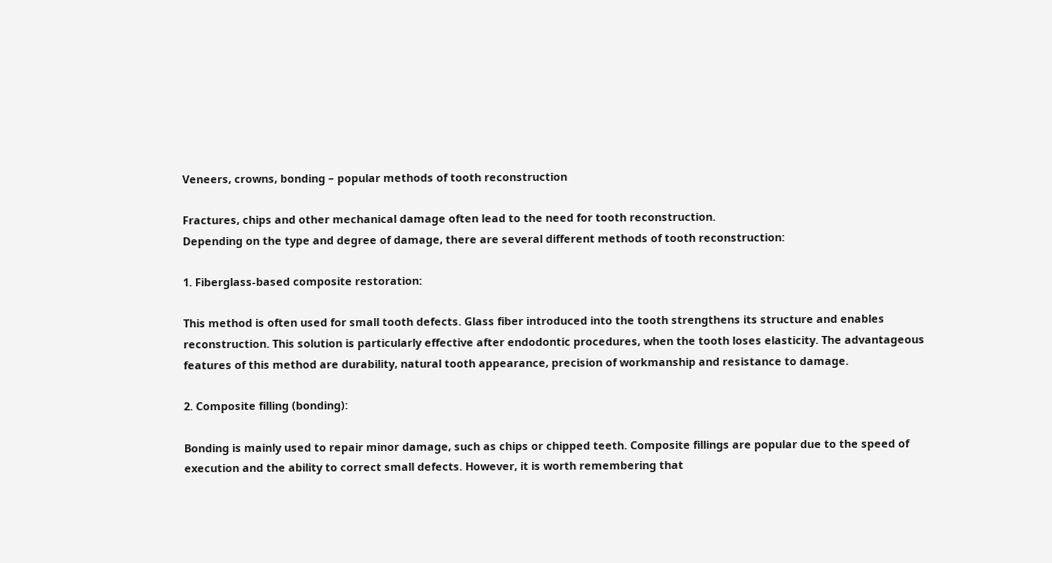Veneers, crowns, bonding – popular methods of tooth reconstruction

Fractures, chips and other mechanical damage often lead to the need for tooth reconstruction.
Depending on the type and degree of damage, there are several different methods of tooth reconstruction:

1. Fiberglass-based composite restoration:

This method is often used for small tooth defects. Glass fiber introduced into the tooth strengthens its structure and enables reconstruction. This solution is particularly effective after endodontic procedures, when the tooth loses elasticity. The advantageous features of this method are durability, natural tooth appearance, precision of workmanship and resistance to damage.

2. Composite filling (bonding):

Bonding is mainly used to repair minor damage, such as chips or chipped teeth. Composite fillings are popular due to the speed of execution and the ability to correct small defects. However, it is worth remembering that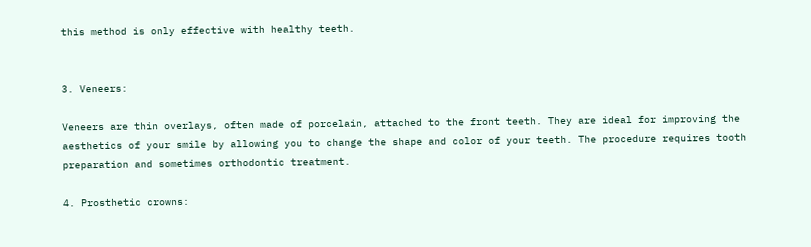this method is only effective with healthy teeth.


3. Veneers:

Veneers are thin overlays, often made of porcelain, attached to the front teeth. They are ideal for improving the aesthetics of your smile by allowing you to change the shape and color of your teeth. The procedure requires tooth preparation and sometimes orthodontic treatment.

4. Prosthetic crowns: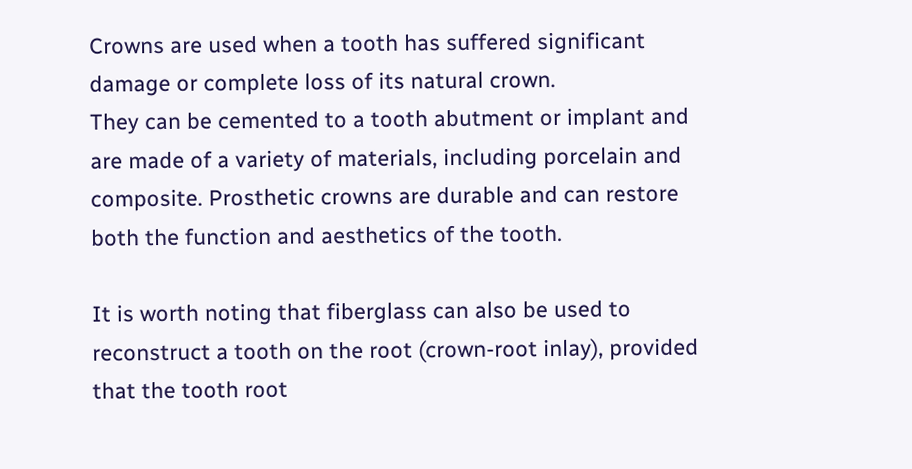Crowns are used when a tooth has suffered significant damage or complete loss of its natural crown.
They can be cemented to a tooth abutment or implant and are made of a variety of materials, including porcelain and composite. Prosthetic crowns are durable and can restore both the function and aesthetics of the tooth.

It is worth noting that fiberglass can also be used to reconstruct a tooth on the root (crown-root inlay), provided that the tooth root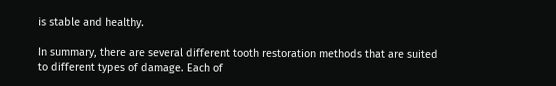is stable and healthy.

In summary, there are several different tooth restoration methods that are suited to different types of damage. Each of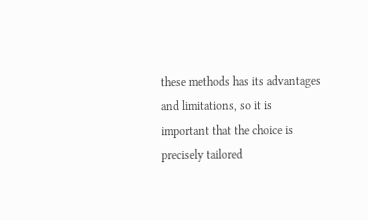these methods has its advantages and limitations, so it is important that the choice is precisely tailored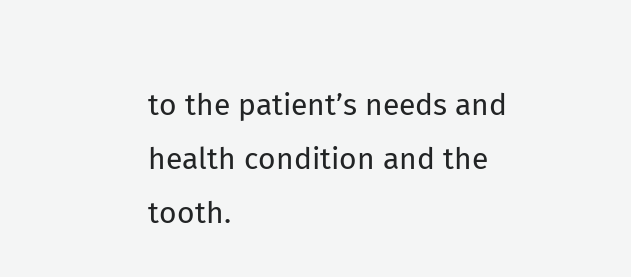to the patient’s needs and health condition and the tooth.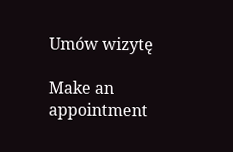Umów wizytę

Make an appointment